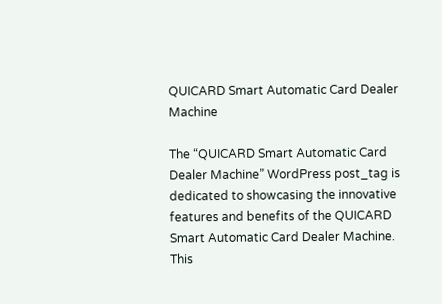QUICARD Smart Automatic Card Dealer Machine

The “QUICARD Smart Automatic Card Dealer Machine” WordPress post_tag is dedicated to showcasing the innovative features and benefits of the QUICARD Smart Automatic Card Dealer Machine. This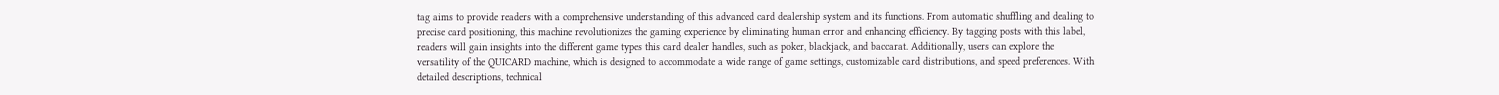tag aims to provide readers with a comprehensive understanding of this advanced card dealership system and its functions. From automatic shuffling and dealing to precise card positioning, this machine revolutionizes the gaming experience by eliminating human error and enhancing efficiency. By tagging posts with this label, readers will gain insights into the different game types this card dealer handles, such as poker, blackjack, and baccarat. Additionally, users can explore the versatility of the QUICARD machine, which is designed to accommodate a wide range of game settings, customizable card distributions, and speed preferences. With detailed descriptions, technical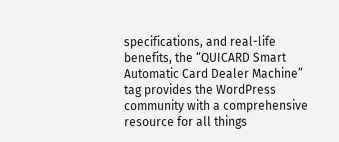specifications, and real-life benefits, the “QUICARD Smart Automatic Card Dealer Machine” tag provides the WordPress community with a comprehensive resource for all things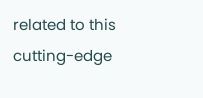related to this cutting-edge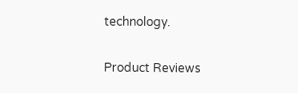technology.

Product Reviews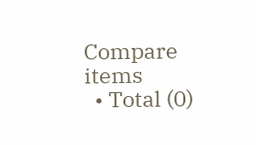Compare items
  • Total (0)